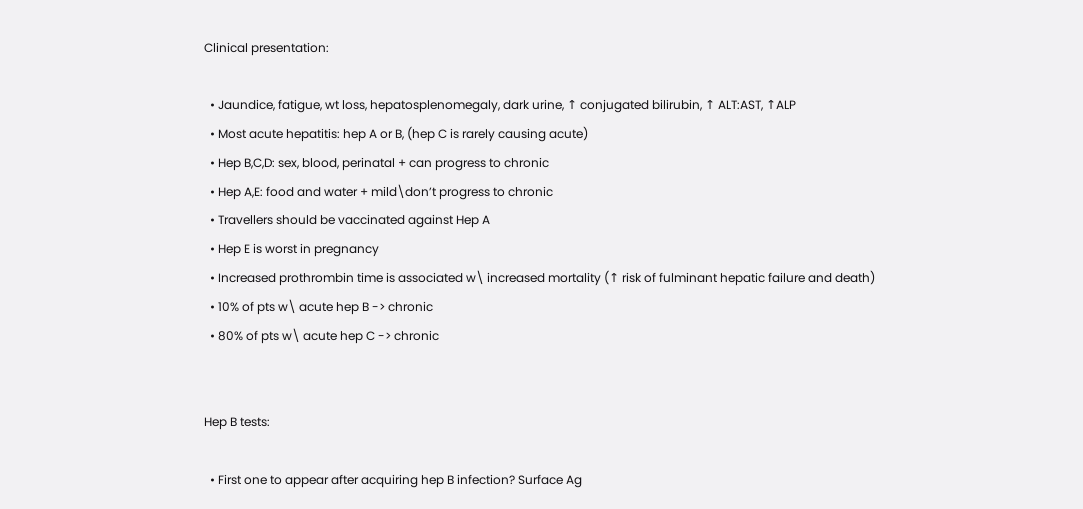Clinical presentation:

  • Jaundice, fatigue, wt loss, hepatosplenomegaly, dark urine, ↑ conjugated bilirubin, ↑ ALT:AST, ↑ALP
  • Most acute hepatitis: hep A or B, (hep C is rarely causing acute)
  • Hep B,C,D: sex, blood, perinatal + can progress to chronic
  • Hep A,E: food and water + mild\don’t progress to chronic
  • Travellers should be vaccinated against Hep A
  • Hep E is worst in pregnancy
  • Increased prothrombin time is associated w\ increased mortality (↑ risk of fulminant hepatic failure and death)
  • 10% of pts w\ acute hep B -> chronic
  • 80% of pts w\ acute hep C -> chronic


Hep B tests:

  • First one to appear after acquiring hep B infection? Surface Ag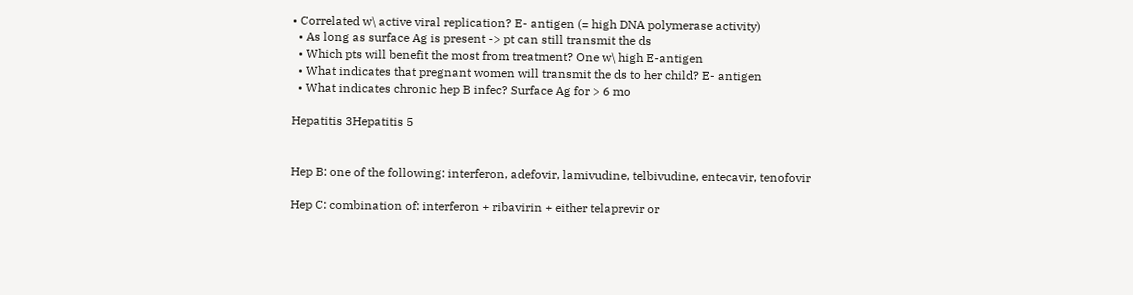• Correlated w\ active viral replication? E- antigen (= high DNA polymerase activity)
  • As long as surface Ag is present -> pt can still transmit the ds
  • Which pts will benefit the most from treatment? One w\ high E-antigen
  • What indicates that pregnant women will transmit the ds to her child? E- antigen
  • What indicates chronic hep B infec? Surface Ag for > 6 mo

Hepatitis 3Hepatitis 5


Hep B: one of the following: interferon, adefovir, lamivudine, telbivudine, entecavir, tenofovir

Hep C: combination of: interferon + ribavirin + either telaprevir or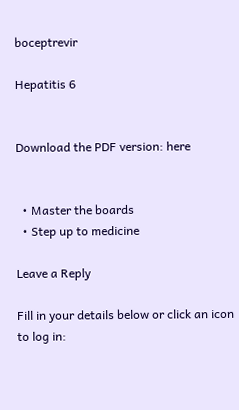boceptrevir

Hepatitis 6


Download the PDF version: here


  • Master the boards
  • Step up to medicine

Leave a Reply

Fill in your details below or click an icon to log in: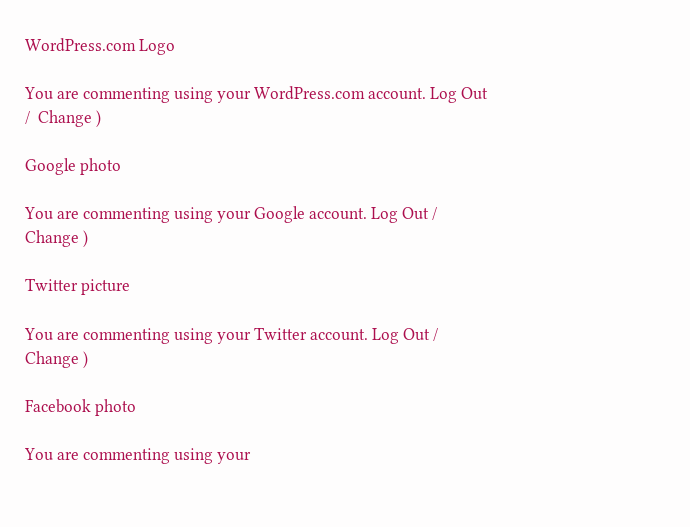WordPress.com Logo

You are commenting using your WordPress.com account. Log Out /  Change )

Google photo

You are commenting using your Google account. Log Out /  Change )

Twitter picture

You are commenting using your Twitter account. Log Out /  Change )

Facebook photo

You are commenting using your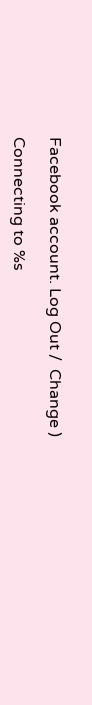Facebook account. Log Out /  Change )

Connecting to %s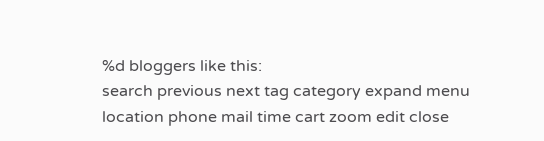%d bloggers like this:
search previous next tag category expand menu location phone mail time cart zoom edit close